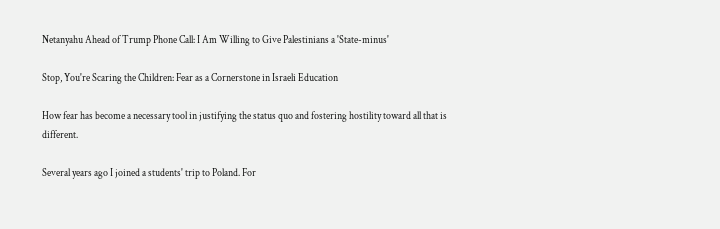Netanyahu Ahead of Trump Phone Call: I Am Willing to Give Palestinians a 'State-minus'

Stop, You're Scaring the Children: Fear as a Cornerstone in Israeli Education

How fear has become a necessary tool in justifying the status quo and fostering hostility toward all that is different.

Several years ago I joined a students' trip to Poland. For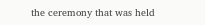the ceremony that was held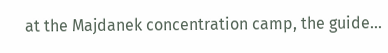at the Majdanek concentration camp, the guide...